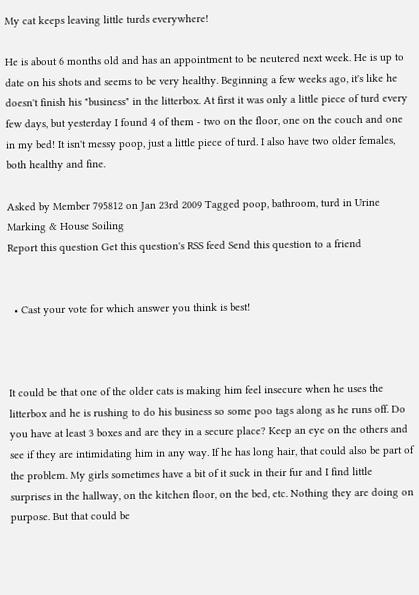My cat keeps leaving little turds everywhere!

He is about 6 months old and has an appointment to be neutered next week. He is up to date on his shots and seems to be very healthy. Beginning a few weeks ago, it's like he doesn't finish his "business" in the litterbox. At first it was only a little piece of turd every few days, but yesterday I found 4 of them - two on the floor, one on the couch and one in my bed! It isn't messy poop, just a little piece of turd. I also have two older females, both healthy and fine.

Asked by Member 795812 on Jan 23rd 2009 Tagged poop, bathroom, turd in Urine Marking & House Soiling
Report this question Get this question's RSS feed Send this question to a friend


  • Cast your vote for which answer you think is best!



It could be that one of the older cats is making him feel insecure when he uses the litterbox and he is rushing to do his business so some poo tags along as he runs off. Do you have at least 3 boxes and are they in a secure place? Keep an eye on the others and see if they are intimidating him in any way. If he has long hair, that could also be part of the problem. My girls sometimes have a bit of it suck in their fur and I find little surprises in the hallway, on the kitchen floor, on the bed, etc. Nothing they are doing on purpose. But that could be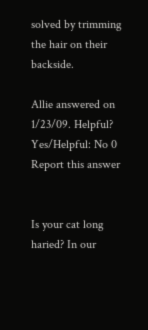solved by trimming the hair on their backside.

Allie answered on 1/23/09. Helpful? Yes/Helpful: No 0 Report this answer


Is your cat long haried? In our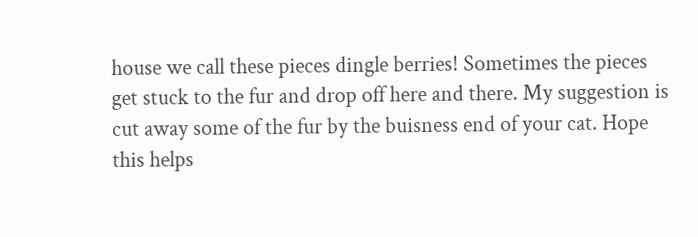house we call these pieces dingle berries! Sometimes the pieces get stuck to the fur and drop off here and there. My suggestion is cut away some of the fur by the buisness end of your cat. Hope this helps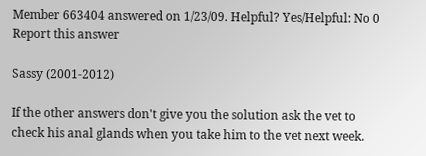Member 663404 answered on 1/23/09. Helpful? Yes/Helpful: No 0 Report this answer

Sassy (2001-2012)

If the other answers don't give you the solution ask the vet to check his anal glands when you take him to the vet next week.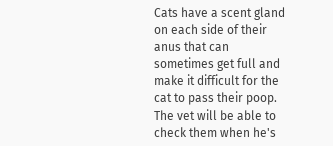Cats have a scent gland on each side of their anus that can sometimes get full and make it difficult for the cat to pass their poop. The vet will be able to check them when he's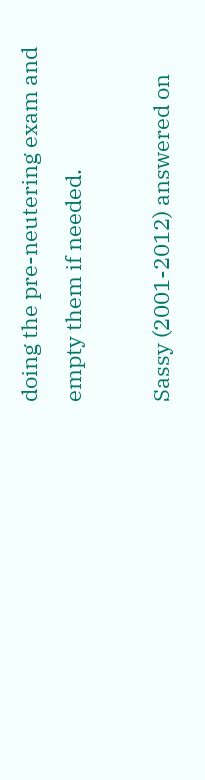doing the pre-neutering exam and empty them if needed.

Sassy (2001-2012) answered on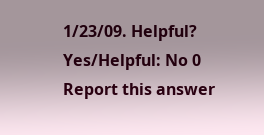1/23/09. Helpful? Yes/Helpful: No 0 Report this answer